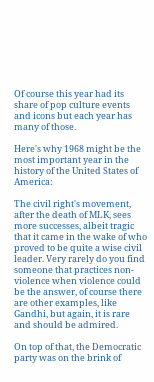Of course this year had its share of pop culture events and icons but each year has many of those.

Here's why 1968 might be the most important year in the history of the United States of America:

The civil right's movement, after the death of MLK, sees more successes, albeit tragic that it came in the wake of who proved to be quite a wise civil leader. Very rarely do you find someone that practices non-violence when violence could be the answer, of course there are other examples, like Gandhi, but again, it is rare and should be admired.

On top of that, the Democratic party was on the brink of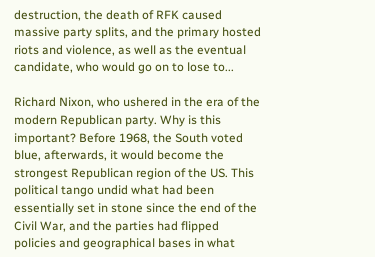destruction, the death of RFK caused massive party splits, and the primary hosted riots and violence, as well as the eventual candidate, who would go on to lose to...

Richard Nixon, who ushered in the era of the modern Republican party. Why is this important? Before 1968, the South voted blue, afterwards, it would become the strongest Republican region of the US. This political tango undid what had been essentially set in stone since the end of the Civil War, and the parties had flipped policies and geographical bases in what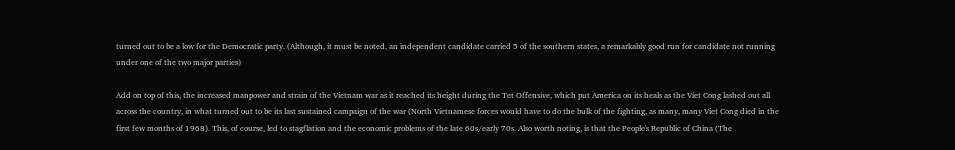turned out to be a low for the Democratic party. (Although, it must be noted, an independent candidate carried 5 of the southern states, a remarkably good run for candidate not running under one of the two major parties)

Add on top of this, the increased manpower and strain of the Vietnam war as it reached its height during the Tet Offensive, which put America on its heals as the Viet Cong lashed out all across the country, in what turned out to be its last sustained campaign of the war (North Vietnamese forces would have to do the bulk of the fighting, as many, many Viet Cong died in the first few months of 1968). This, of course, led to stagflation and the economic problems of the late 60s/early 70s. Also worth noting, is that the People's Republic of China (The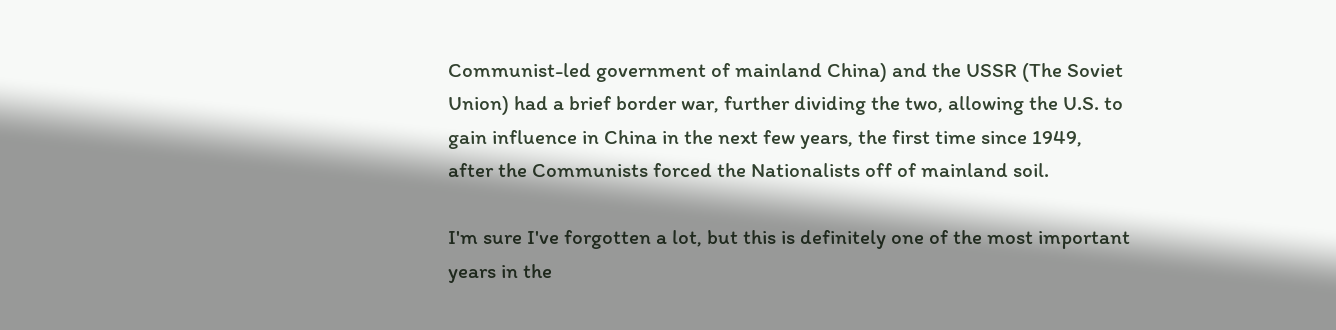Communist-led government of mainland China) and the USSR (The Soviet Union) had a brief border war, further dividing the two, allowing the U.S. to gain influence in China in the next few years, the first time since 1949, after the Communists forced the Nationalists off of mainland soil.

I'm sure I've forgotten a lot, but this is definitely one of the most important years in the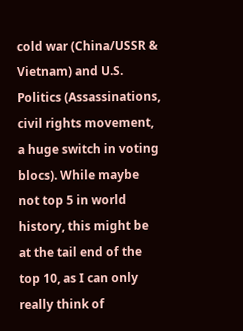cold war (China/USSR & Vietnam) and U.S. Politics (Assassinations, civil rights movement, a huge switch in voting blocs). While maybe not top 5 in world history, this might be at the tail end of the top 10, as I can only really think of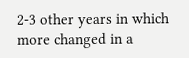2-3 other years in which more changed in a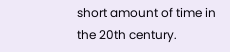short amount of time in the 20th century.